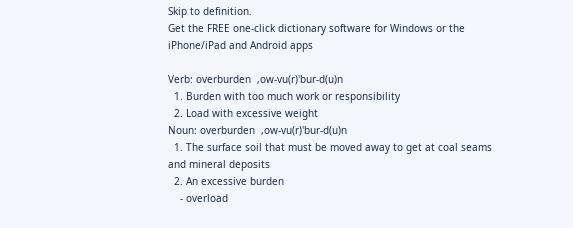Skip to definition.
Get the FREE one-click dictionary software for Windows or the iPhone/iPad and Android apps

Verb: overburden  ,ow-vu(r)'bur-d(u)n
  1. Burden with too much work or responsibility
  2. Load with excessive weight
Noun: overburden  ,ow-vu(r)'bur-d(u)n
  1. The surface soil that must be moved away to get at coal seams and mineral deposits
  2. An excessive burden
    - overload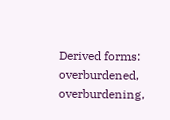Derived forms: overburdened, overburdening,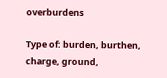overburdens

Type of: burden, burthen, charge, ground,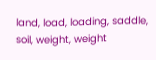land, load, loading, saddle, soil, weight, weight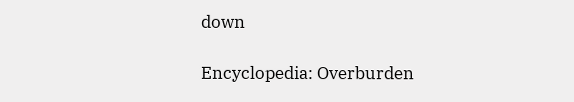down

Encyclopedia: Overburden